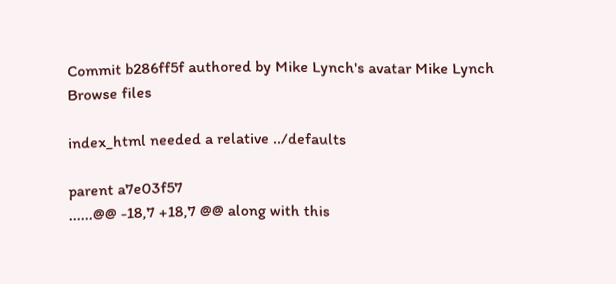Commit b286ff5f authored by Mike Lynch's avatar Mike Lynch
Browse files

index_html needed a relative ../defaults

parent a7e03f57
......@@ -18,7 +18,7 @@ along with this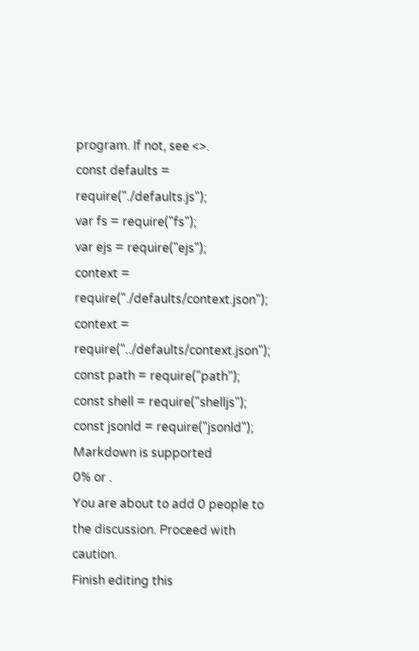program. If not, see <>.
const defaults = require("./defaults.js");
var fs = require("fs");
var ejs = require("ejs");
context = require("./defaults/context.json");
context = require("../defaults/context.json");
const path = require("path");
const shell = require("shelljs");
const jsonld = require("jsonld");
Markdown is supported
0% or .
You are about to add 0 people to the discussion. Proceed with caution.
Finish editing this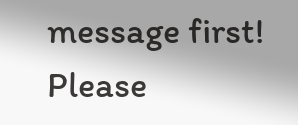message first!
Please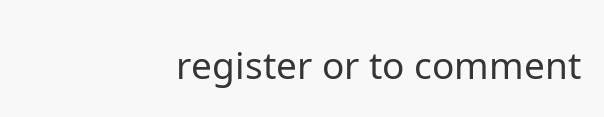register or to comment